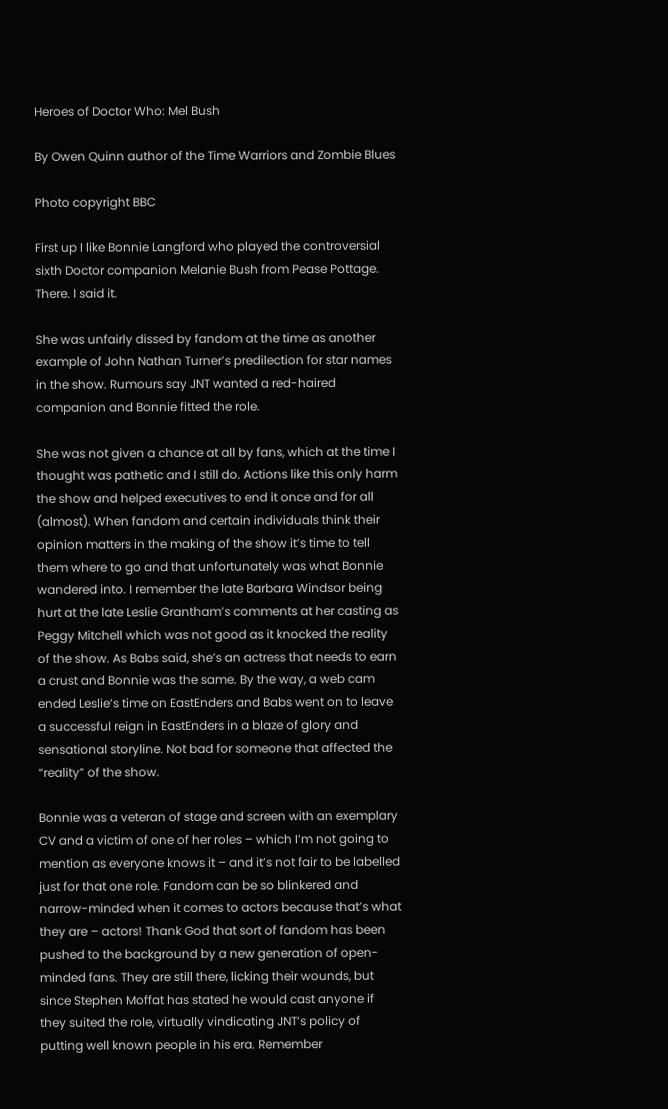Heroes of Doctor Who: Mel Bush

By Owen Quinn author of the Time Warriors and Zombie Blues

Photo copyright BBC

First up I like Bonnie Langford who played the controversial sixth Doctor companion Melanie Bush from Pease Pottage. There. I said it.

She was unfairly dissed by fandom at the time as another example of John Nathan Turner’s predilection for star names in the show. Rumours say JNT wanted a red-haired companion and Bonnie fitted the role.

She was not given a chance at all by fans, which at the time I thought was pathetic and I still do. Actions like this only harm the show and helped executives to end it once and for all (almost). When fandom and certain individuals think their opinion matters in the making of the show it’s time to tell them where to go and that unfortunately was what Bonnie wandered into. I remember the late Barbara Windsor being hurt at the late Leslie Grantham’s comments at her casting as Peggy Mitchell which was not good as it knocked the reality of the show. As Babs said, she’s an actress that needs to earn a crust and Bonnie was the same. By the way, a web cam ended Leslie’s time on EastEnders and Babs went on to leave a successful reign in EastEnders in a blaze of glory and sensational storyline. Not bad for someone that affected the “reality” of the show.

Bonnie was a veteran of stage and screen with an exemplary CV and a victim of one of her roles – which I’m not going to mention as everyone knows it – and it’s not fair to be labelled just for that one role. Fandom can be so blinkered and narrow-minded when it comes to actors because that’s what they are – actors! Thank God that sort of fandom has been pushed to the background by a new generation of open-minded fans. They are still there, licking their wounds, but since Stephen Moffat has stated he would cast anyone if they suited the role, virtually vindicating JNT’s policy of putting well known people in his era. Remember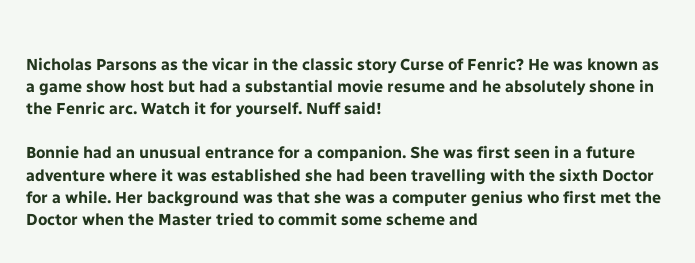Nicholas Parsons as the vicar in the classic story Curse of Fenric? He was known as a game show host but had a substantial movie resume and he absolutely shone in the Fenric arc. Watch it for yourself. Nuff said!

Bonnie had an unusual entrance for a companion. She was first seen in a future adventure where it was established she had been travelling with the sixth Doctor for a while. Her background was that she was a computer genius who first met the Doctor when the Master tried to commit some scheme and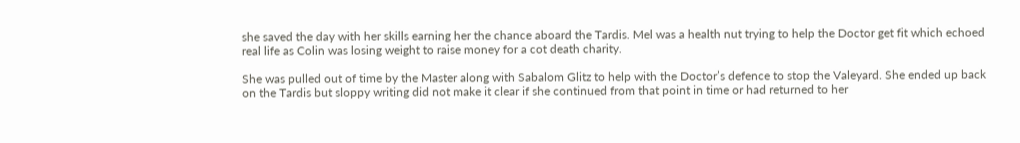she saved the day with her skills earning her the chance aboard the Tardis. Mel was a health nut trying to help the Doctor get fit which echoed real life as Colin was losing weight to raise money for a cot death charity.

She was pulled out of time by the Master along with Sabalom Glitz to help with the Doctor’s defence to stop the Valeyard. She ended up back on the Tardis but sloppy writing did not make it clear if she continued from that point in time or had returned to her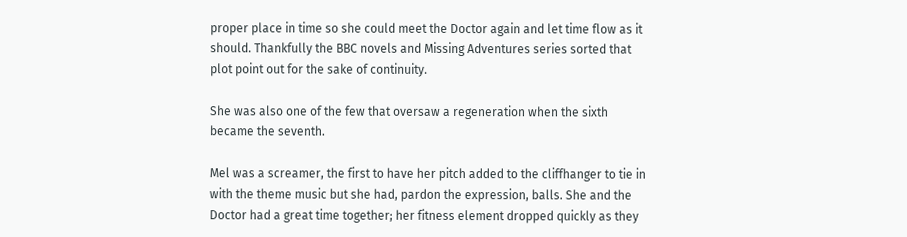proper place in time so she could meet the Doctor again and let time flow as it should. Thankfully the BBC novels and Missing Adventures series sorted that plot point out for the sake of continuity.

She was also one of the few that oversaw a regeneration when the sixth became the seventh.

Mel was a screamer, the first to have her pitch added to the cliffhanger to tie in with the theme music but she had, pardon the expression, balls. She and the Doctor had a great time together; her fitness element dropped quickly as they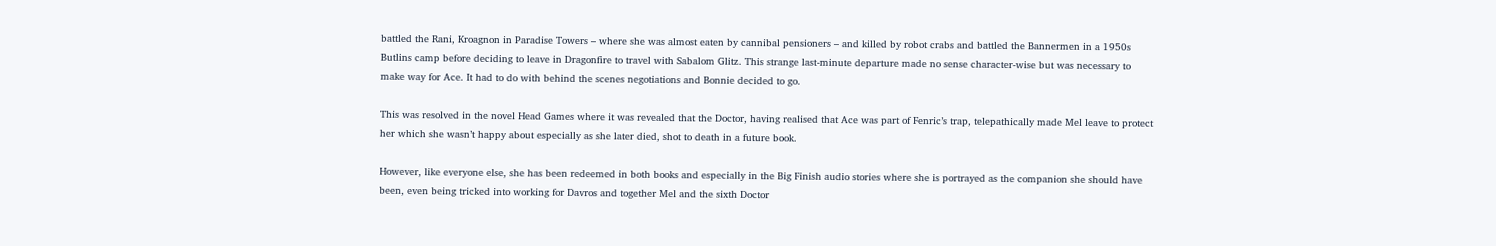battled the Rani, Kroagnon in Paradise Towers – where she was almost eaten by cannibal pensioners – and killed by robot crabs and battled the Bannermen in a 1950s Butlins camp before deciding to leave in Dragonfire to travel with Sabalom Glitz. This strange last-minute departure made no sense character-wise but was necessary to make way for Ace. It had to do with behind the scenes negotiations and Bonnie decided to go.

This was resolved in the novel Head Games where it was revealed that the Doctor, having realised that Ace was part of Fenric’s trap, telepathically made Mel leave to protect her which she wasn’t happy about especially as she later died, shot to death in a future book.

However, like everyone else, she has been redeemed in both books and especially in the Big Finish audio stories where she is portrayed as the companion she should have been, even being tricked into working for Davros and together Mel and the sixth Doctor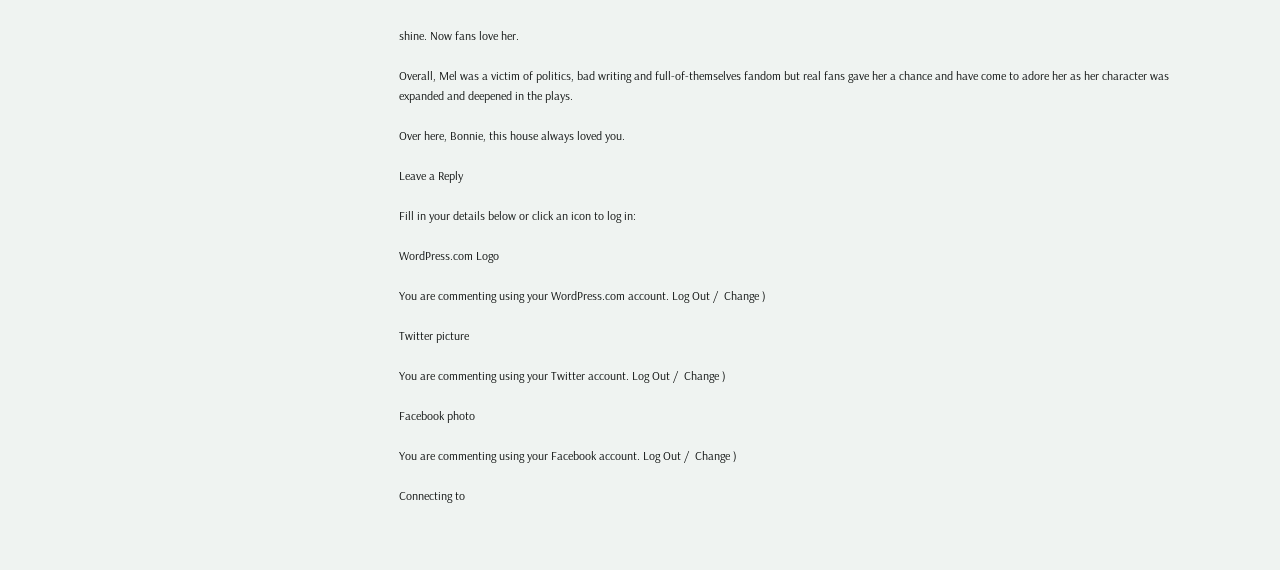shine. Now fans love her.

Overall, Mel was a victim of politics, bad writing and full-of-themselves fandom but real fans gave her a chance and have come to adore her as her character was expanded and deepened in the plays.

Over here, Bonnie, this house always loved you.

Leave a Reply

Fill in your details below or click an icon to log in:

WordPress.com Logo

You are commenting using your WordPress.com account. Log Out /  Change )

Twitter picture

You are commenting using your Twitter account. Log Out /  Change )

Facebook photo

You are commenting using your Facebook account. Log Out /  Change )

Connecting to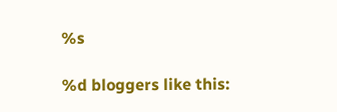%s

%d bloggers like this: